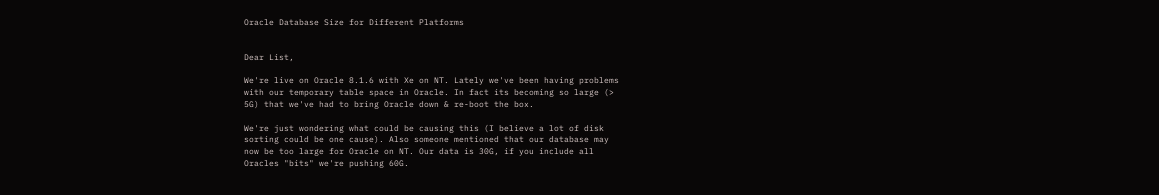Oracle Database Size for Different Platforms


Dear List,

We're live on Oracle 8.1.6 with Xe on NT. Lately we've been having problems
with our temporary table space in Oracle. In fact its becoming so large (>
5G) that we've had to bring Oracle down & re-boot the box.

We're just wondering what could be causing this (I believe a lot of disk
sorting could be one cause). Also someone mentioned that our database may
now be too large for Oracle on NT. Our data is 30G, if you include all
Oracles "bits" we're pushing 60G.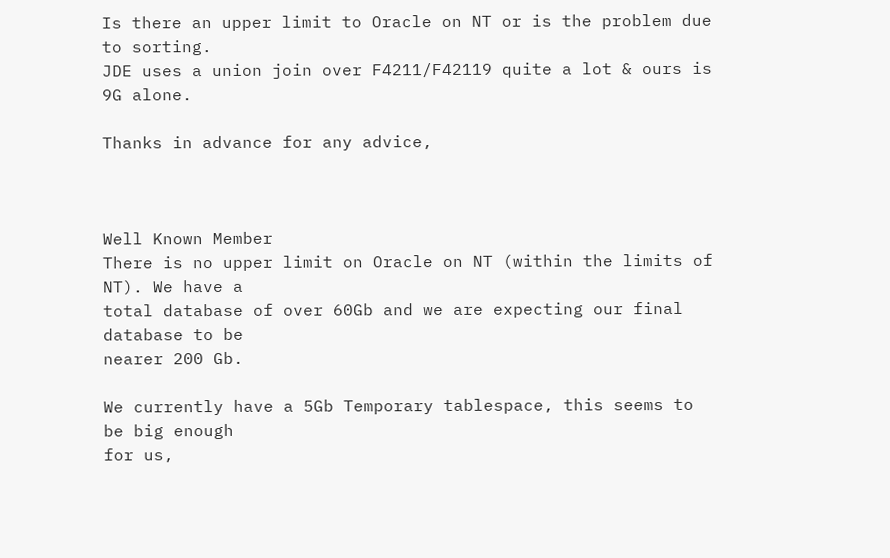Is there an upper limit to Oracle on NT or is the problem due to sorting.
JDE uses a union join over F4211/F42119 quite a lot & ours is 9G alone.

Thanks in advance for any advice,



Well Known Member
There is no upper limit on Oracle on NT (within the limits of NT). We have a
total database of over 60Gb and we are expecting our final database to be
nearer 200 Gb.

We currently have a 5Gb Temporary tablespace, this seems to be big enough
for us,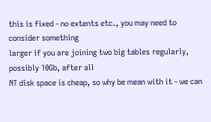this is fixed - no extents etc., you may need to consider something
larger if you are joining two big tables regularly, possibly 10Gb, after all
NT disk space is cheap, so why be mean with it - we can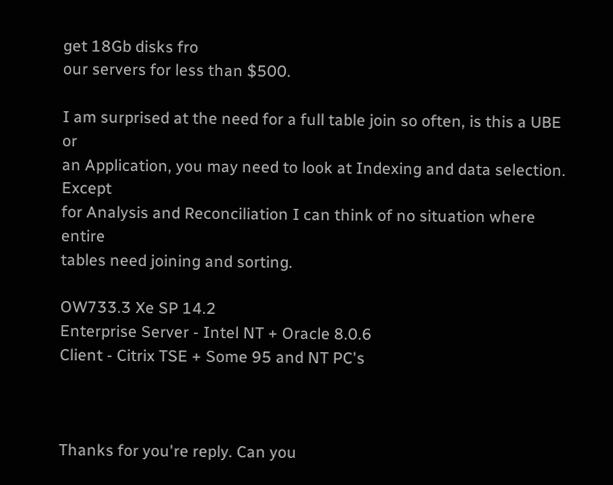get 18Gb disks fro
our servers for less than $500.

I am surprised at the need for a full table join so often, is this a UBE or
an Application, you may need to look at Indexing and data selection. Except
for Analysis and Reconciliation I can think of no situation where entire
tables need joining and sorting.

OW733.3 Xe SP 14.2
Enterprise Server - Intel NT + Oracle 8.0.6
Client - Citrix TSE + Some 95 and NT PC's



Thanks for you're reply. Can you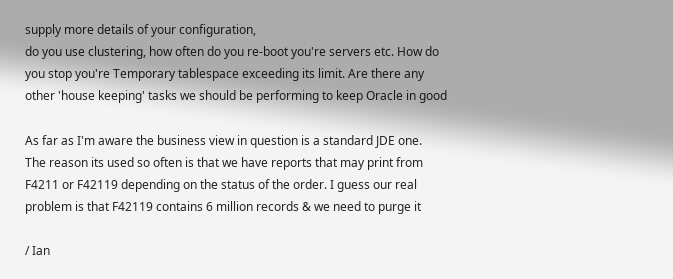supply more details of your configuration,
do you use clustering, how often do you re-boot you're servers etc. How do
you stop you're Temporary tablespace exceeding its limit. Are there any
other 'house keeping' tasks we should be performing to keep Oracle in good

As far as I'm aware the business view in question is a standard JDE one.
The reason its used so often is that we have reports that may print from
F4211 or F42119 depending on the status of the order. I guess our real
problem is that F42119 contains 6 million records & we need to purge it

/ Ian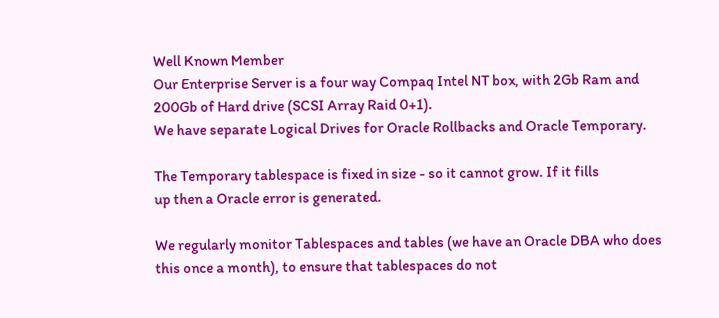Well Known Member
Our Enterprise Server is a four way Compaq Intel NT box, with 2Gb Ram and
200Gb of Hard drive (SCSI Array Raid 0+1).
We have separate Logical Drives for Oracle Rollbacks and Oracle Temporary.

The Temporary tablespace is fixed in size - so it cannot grow. If it fills
up then a Oracle error is generated.

We regularly monitor Tablespaces and tables (we have an Oracle DBA who does
this once a month), to ensure that tablespaces do not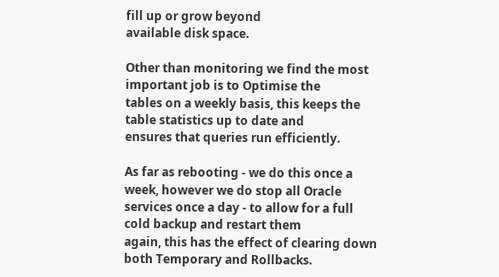fill up or grow beyond
available disk space.

Other than monitoring we find the most important job is to Optimise the
tables on a weekly basis, this keeps the table statistics up to date and
ensures that queries run efficiently.

As far as rebooting - we do this once a week, however we do stop all Oracle
services once a day - to allow for a full cold backup and restart them
again, this has the effect of clearing down both Temporary and Rollbacks.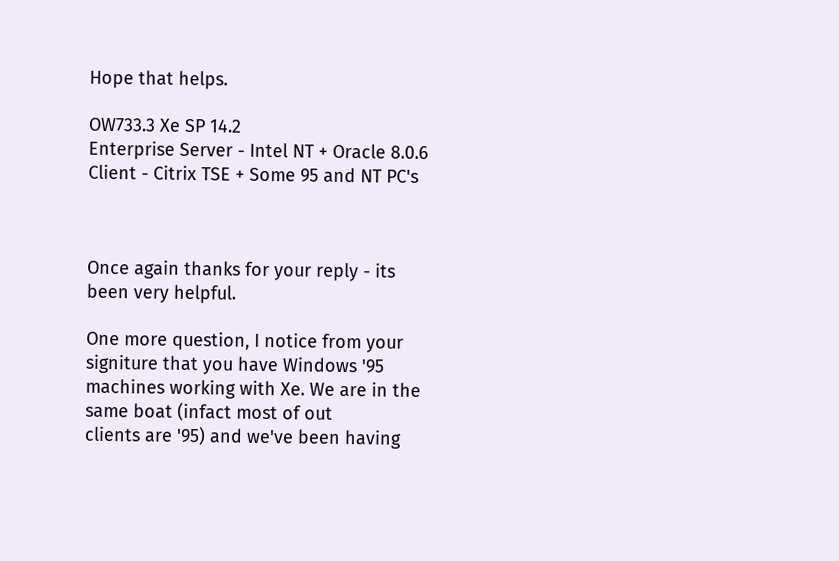Hope that helps.

OW733.3 Xe SP 14.2
Enterprise Server - Intel NT + Oracle 8.0.6
Client - Citrix TSE + Some 95 and NT PC's



Once again thanks for your reply - its been very helpful.

One more question, I notice from your signiture that you have Windows '95
machines working with Xe. We are in the same boat (infact most of out
clients are '95) and we've been having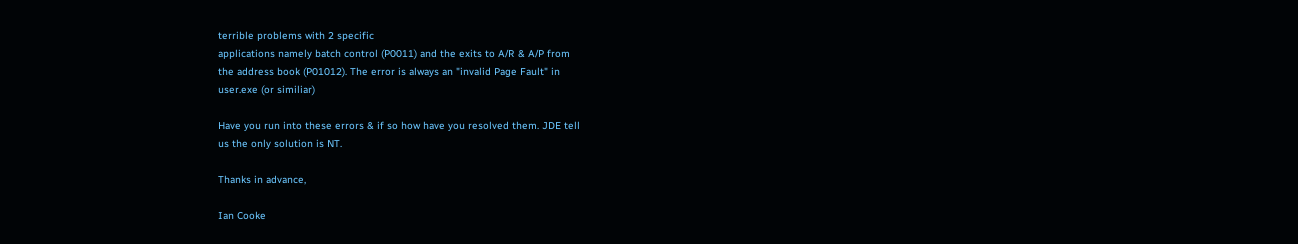terrible problems with 2 specific
applications namely batch control (P0011) and the exits to A/R & A/P from
the address book (P01012). The error is always an "invalid Page Fault" in
user.exe (or similiar)

Have you run into these errors & if so how have you resolved them. JDE tell
us the only solution is NT.

Thanks in advance,

Ian Cooke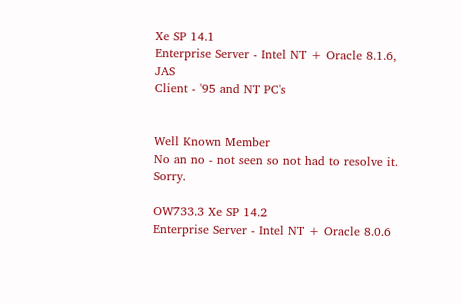Xe SP 14.1
Enterprise Server - Intel NT + Oracle 8.1.6, JAS
Client - '95 and NT PC's


Well Known Member
No an no - not seen so not had to resolve it. Sorry.

OW733.3 Xe SP 14.2
Enterprise Server - Intel NT + Oracle 8.0.6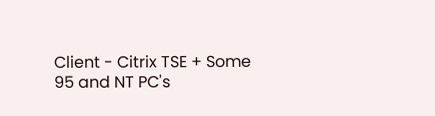Client - Citrix TSE + Some 95 and NT PC's